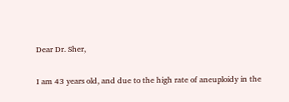Dear Dr. Sher,

I am 43 years old, and due to the high rate of aneuploidy in the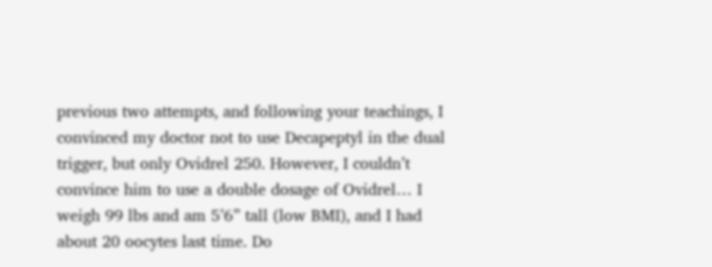previous two attempts, and following your teachings, I convinced my doctor not to use Decapeptyl in the dual trigger, but only Ovidrel 250. However, I couldn’t convince him to use a double dosage of Ovidrel… I weigh 99 lbs and am 5’6” tall (low BMI), and I had about 20 oocytes last time. Do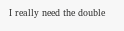I really need the double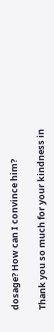dosage? How can I convince him?

Thank you so much for your kindness in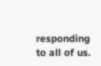responding to all of us.